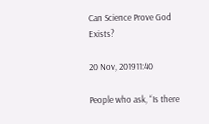Can Science Prove God Exists?

20 Nov, 201911:40

People who ask, “Is there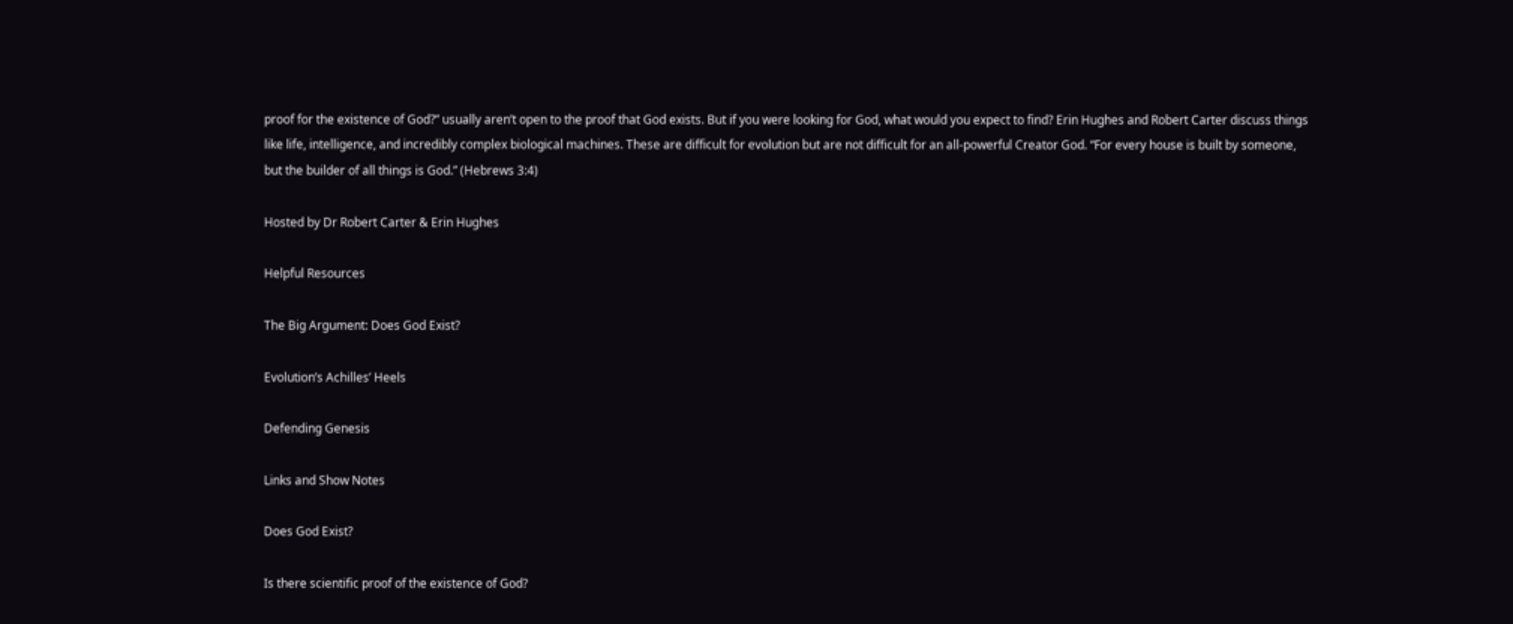proof for the existence of God?” usually aren’t open to the proof that God exists. But if you were looking for God, what would you expect to find? Erin Hughes and Robert Carter discuss things like life, intelligence, and incredibly complex biological machines. These are difficult for evolution but are not difficult for an all-powerful Creator God. “For every house is built by someone, but the builder of all things is God.” (Hebrews 3:4)

Hosted by Dr Robert Carter & Erin Hughes

Helpful Resources

The Big Argument: Does God Exist?

Evolution’s Achilles’ Heels

Defending Genesis

Links and Show Notes

Does God Exist?

Is there scientific proof of the existence of God?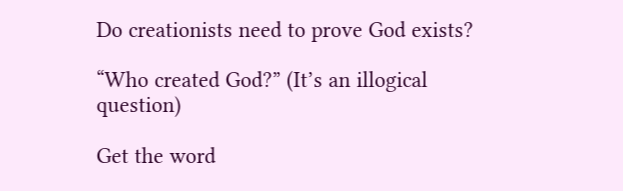Do creationists need to prove God exists?

“Who created God?” (It’s an illogical question)

Get the word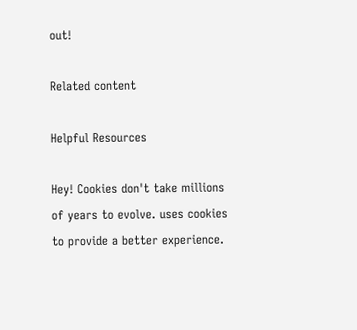out!

Related content

Helpful Resources

Hey! Cookies don't take millions of years to evolve. uses cookies to provide a better experience.